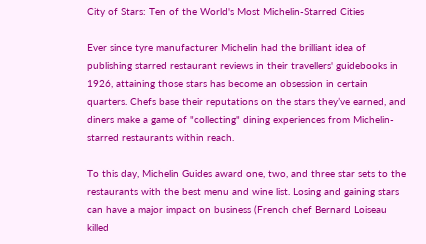City of Stars: Ten of the World's Most Michelin-Starred Cities

Ever since tyre manufacturer Michelin had the brilliant idea of publishing starred restaurant reviews in their travellers' guidebooks in 1926, attaining those stars has become an obsession in certain quarters. Chefs base their reputations on the stars they’ve earned, and diners make a game of "collecting" dining experiences from Michelin-starred restaurants within reach.

To this day, Michelin Guides award one, two, and three star sets to the restaurants with the best menu and wine list. Losing and gaining stars can have a major impact on business (French chef Bernard Loiseau killed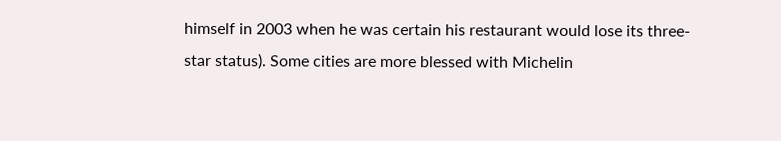himself in 2003 when he was certain his restaurant would lose its three-star status). Some cities are more blessed with Michelin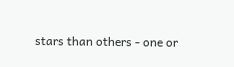stars than others - one or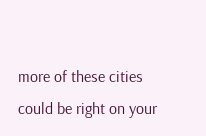more of these cities could be right on your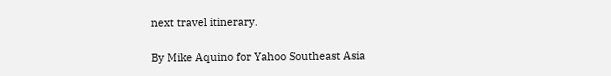next travel itinerary.

By Mike Aquino for Yahoo Southeast Asia